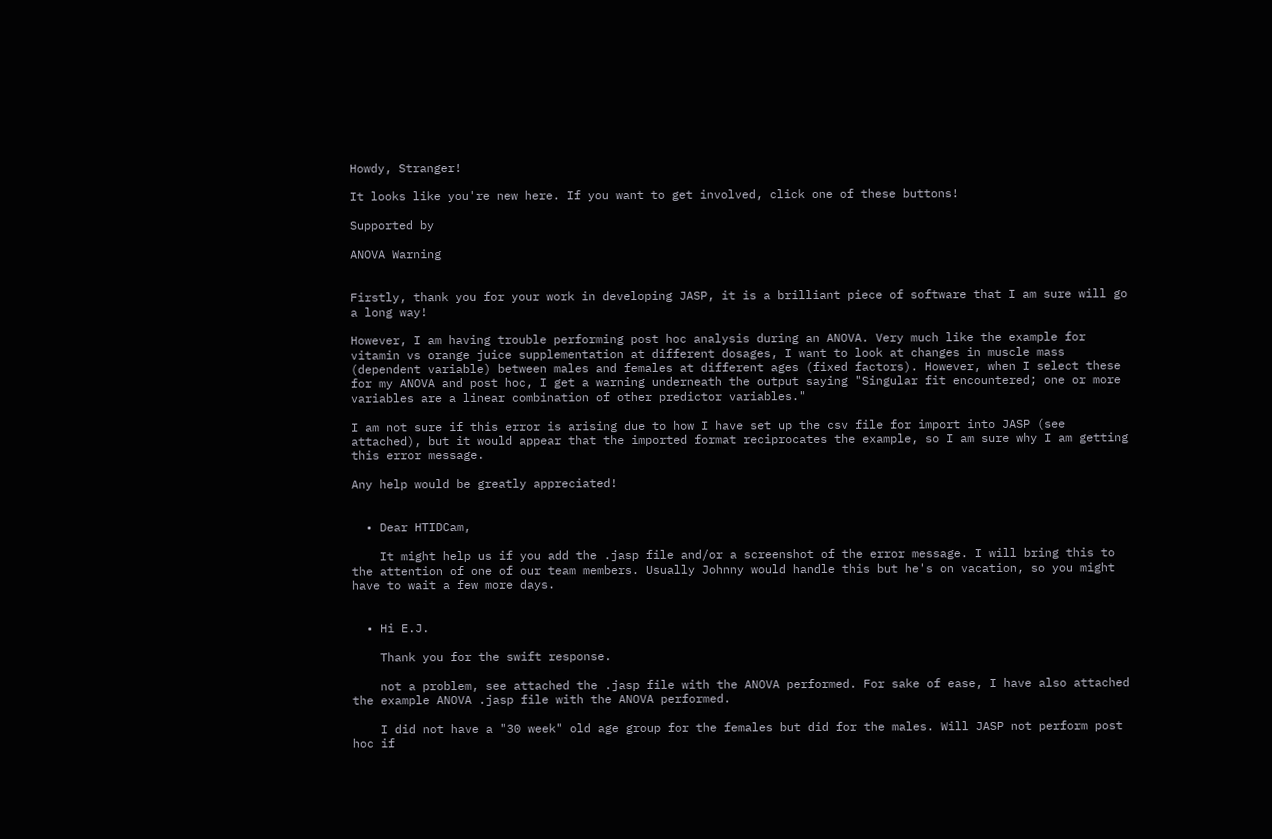Howdy, Stranger!

It looks like you're new here. If you want to get involved, click one of these buttons!

Supported by

ANOVA Warning


Firstly, thank you for your work in developing JASP, it is a brilliant piece of software that I am sure will go a long way!

However, I am having trouble performing post hoc analysis during an ANOVA. Very much like the example for vitamin vs orange juice supplementation at different dosages, I want to look at changes in muscle mass (dependent variable) between males and females at different ages (fixed factors). However, when I select these for my ANOVA and post hoc, I get a warning underneath the output saying "Singular fit encountered; one or more variables are a linear combination of other predictor variables."

I am not sure if this error is arising due to how I have set up the csv file for import into JASP (see attached), but it would appear that the imported format reciprocates the example, so I am sure why I am getting this error message.

Any help would be greatly appreciated!


  • Dear HTIDCam,

    It might help us if you add the .jasp file and/or a screenshot of the error message. I will bring this to the attention of one of our team members. Usually Johnny would handle this but he's on vacation, so you might have to wait a few more days.


  • Hi E.J.

    Thank you for the swift response.

    not a problem, see attached the .jasp file with the ANOVA performed. For sake of ease, I have also attached the example ANOVA .jasp file with the ANOVA performed.

    I did not have a "30 week" old age group for the females but did for the males. Will JASP not perform post hoc if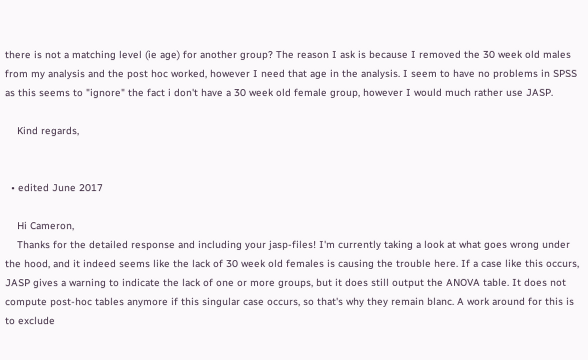there is not a matching level (ie age) for another group? The reason I ask is because I removed the 30 week old males from my analysis and the post hoc worked, however I need that age in the analysis. I seem to have no problems in SPSS as this seems to "ignore" the fact i don't have a 30 week old female group, however I would much rather use JASP.

    Kind regards,


  • edited June 2017

    Hi Cameron,
    Thanks for the detailed response and including your jasp-files! I'm currently taking a look at what goes wrong under the hood, and it indeed seems like the lack of 30 week old females is causing the trouble here. If a case like this occurs, JASP gives a warning to indicate the lack of one or more groups, but it does still output the ANOVA table. It does not compute post-hoc tables anymore if this singular case occurs, so that's why they remain blanc. A work around for this is to exclude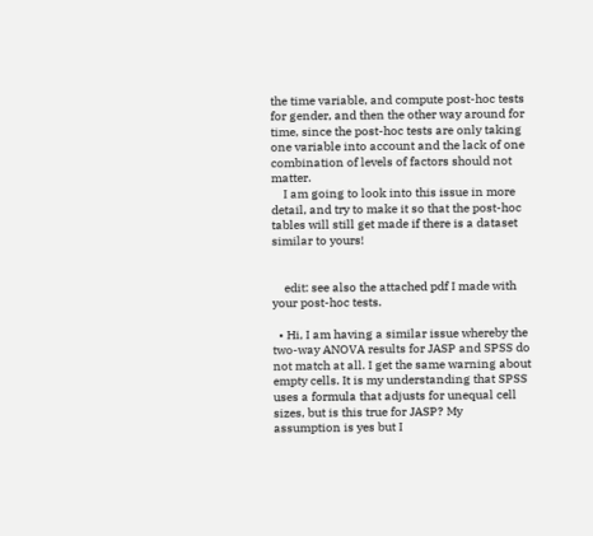the time variable, and compute post-hoc tests for gender, and then the other way around for time, since the post-hoc tests are only taking one variable into account and the lack of one combination of levels of factors should not matter.
    I am going to look into this issue in more detail, and try to make it so that the post-hoc tables will still get made if there is a dataset similar to yours!


    edit: see also the attached pdf I made with your post-hoc tests.

  • Hi, I am having a similar issue whereby the two-way ANOVA results for JASP and SPSS do not match at all. I get the same warning about empty cells. It is my understanding that SPSS uses a formula that adjusts for unequal cell sizes, but is this true for JASP? My assumption is yes but I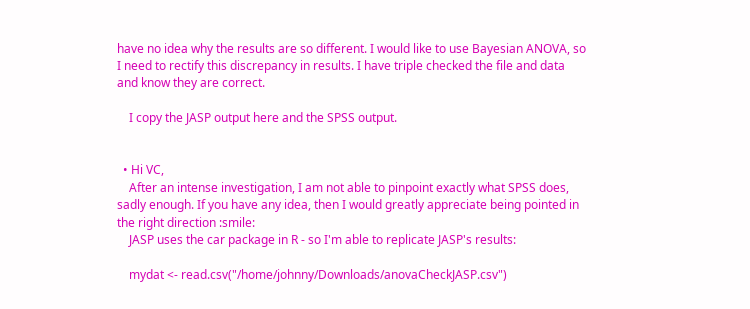have no idea why the results are so different. I would like to use Bayesian ANOVA, so I need to rectify this discrepancy in results. I have triple checked the file and data and know they are correct.

    I copy the JASP output here and the SPSS output.


  • Hi VC,
    After an intense investigation, I am not able to pinpoint exactly what SPSS does, sadly enough. If you have any idea, then I would greatly appreciate being pointed in the right direction :smile:
    JASP uses the car package in R - so I'm able to replicate JASP's results:

    mydat <- read.csv("/home/johnny/Downloads/anovaCheckJASP.csv")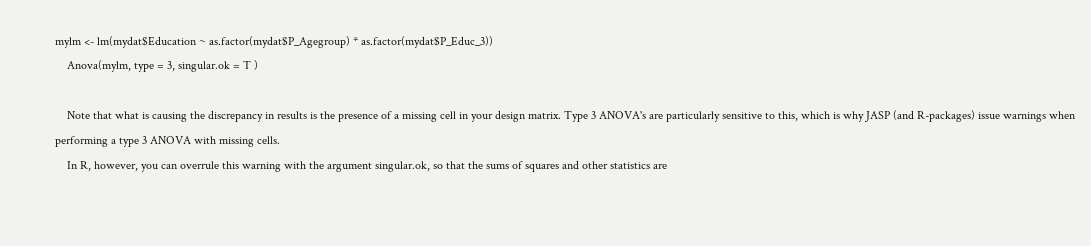mylm <- lm(mydat$Education ~ as.factor(mydat$P_Agegroup) * as.factor(mydat$P_Educ_3))
    Anova(mylm, type = 3, singular.ok = T )

    Note that what is causing the discrepancy in results is the presence of a missing cell in your design matrix. Type 3 ANOVA's are particularly sensitive to this, which is why JASP (and R-packages) issue warnings when performing a type 3 ANOVA with missing cells.
    In R, however, you can overrule this warning with the argument singular.ok, so that the sums of squares and other statistics are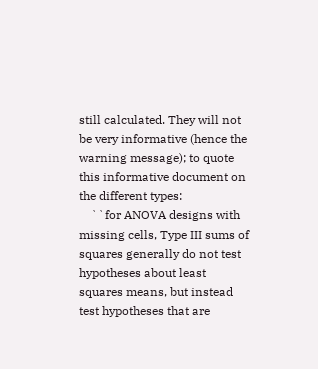still calculated. They will not be very informative (hence the warning message); to quote this informative document on the different types:
    ``for ANOVA designs with missing cells, Type III sums of squares generally do not test hypotheses about least squares means, but instead test hypotheses that are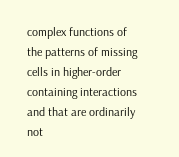complex functions of the patterns of missing cells in higher-order containing interactions and that are ordinarily not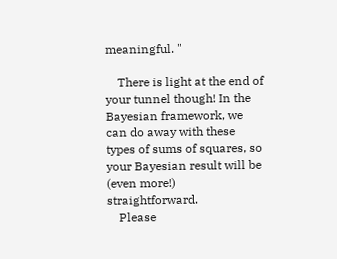meaningful. "

    There is light at the end of your tunnel though! In the Bayesian framework, we can do away with these types of sums of squares, so your Bayesian result will be (even more!) straightforward.
    Please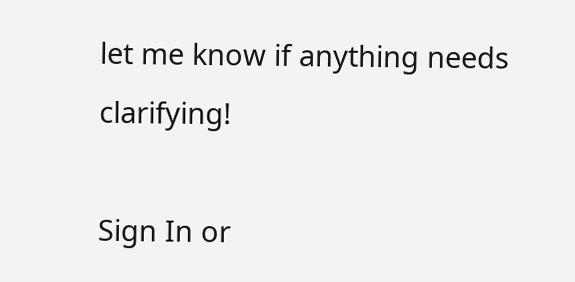let me know if anything needs clarifying!

Sign In or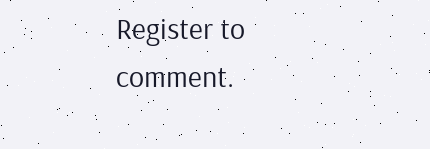Register to comment.